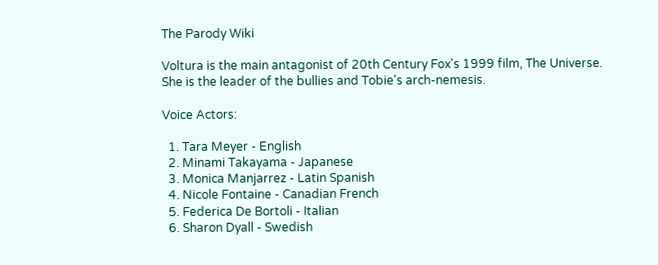The Parody Wiki

Voltura is the main antagonist of 20th Century Fox's 1999 film, The Universe. She is the leader of the bullies and Tobie's arch-nemesis.

Voice Actors:

  1. Tara Meyer - English
  2. Minami Takayama - Japanese
  3. Monica Manjarrez - Latin Spanish
  4. Nicole Fontaine - Canadian French
  5. Federica De Bortoli - Italian
  6. Sharon Dyall - Swedish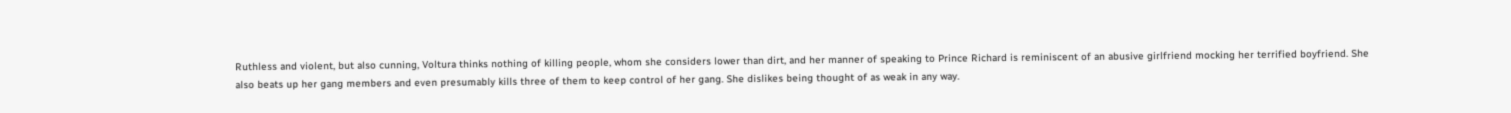Ruthless and violent, but also cunning, Voltura thinks nothing of killing people, whom she considers lower than dirt, and her manner of speaking to Prince Richard is reminiscent of an abusive girlfriend mocking her terrified boyfriend. She also beats up her gang members and even presumably kills three of them to keep control of her gang. She dislikes being thought of as weak in any way.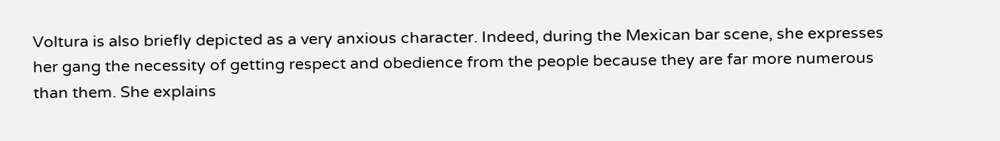Voltura is also briefly depicted as a very anxious character. Indeed, during the Mexican bar scene, she expresses her gang the necessity of getting respect and obedience from the people because they are far more numerous than them. She explains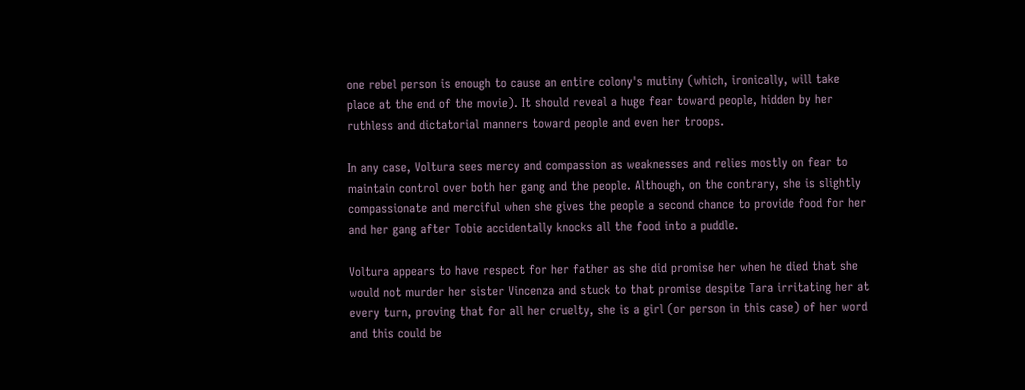one rebel person is enough to cause an entire colony's mutiny (which, ironically, will take place at the end of the movie). It should reveal a huge fear toward people, hidden by her ruthless and dictatorial manners toward people and even her troops.

In any case, Voltura sees mercy and compassion as weaknesses and relies mostly on fear to maintain control over both her gang and the people. Although, on the contrary, she is slightly compassionate and merciful when she gives the people a second chance to provide food for her and her gang after Tobie accidentally knocks all the food into a puddle.

Voltura appears to have respect for her father as she did promise her when he died that she would not murder her sister Vincenza and stuck to that promise despite Tara irritating her at every turn, proving that for all her cruelty, she is a girl (or person in this case) of her word and this could be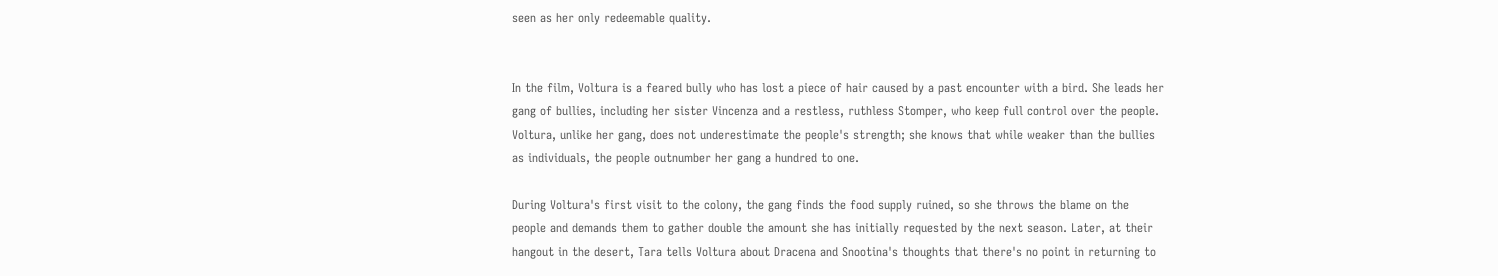seen as her only redeemable quality.


In the film, Voltura is a feared bully who has lost a piece of hair caused by a past encounter with a bird. She leads her gang of bullies, including her sister Vincenza and a restless, ruthless Stomper, who keep full control over the people. Voltura, unlike her gang, does not underestimate the people's strength; she knows that while weaker than the bullies as individuals, the people outnumber her gang a hundred to one.

During Voltura's first visit to the colony, the gang finds the food supply ruined, so she throws the blame on the people and demands them to gather double the amount she has initially requested by the next season. Later, at their hangout in the desert, Tara tells Voltura about Dracena and Snootina's thoughts that there's no point in returning to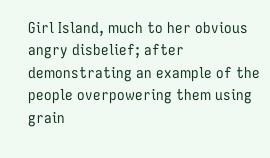Girl Island, much to her obvious angry disbelief; after demonstrating an example of the people overpowering them using grain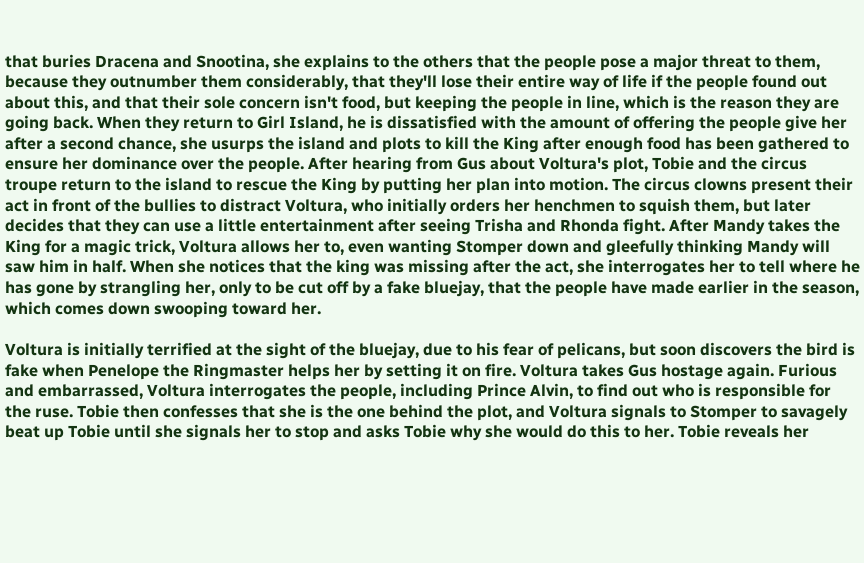that buries Dracena and Snootina, she explains to the others that the people pose a major threat to them, because they outnumber them considerably, that they'll lose their entire way of life if the people found out about this, and that their sole concern isn't food, but keeping the people in line, which is the reason they are going back. When they return to Girl Island, he is dissatisfied with the amount of offering the people give her after a second chance, she usurps the island and plots to kill the King after enough food has been gathered to ensure her dominance over the people. After hearing from Gus about Voltura's plot, Tobie and the circus troupe return to the island to rescue the King by putting her plan into motion. The circus clowns present their act in front of the bullies to distract Voltura, who initially orders her henchmen to squish them, but later decides that they can use a little entertainment after seeing Trisha and Rhonda fight. After Mandy takes the King for a magic trick, Voltura allows her to, even wanting Stomper down and gleefully thinking Mandy will saw him in half. When she notices that the king was missing after the act, she interrogates her to tell where he has gone by strangling her, only to be cut off by a fake bluejay, that the people have made earlier in the season, which comes down swooping toward her.

Voltura is initially terrified at the sight of the bluejay, due to his fear of pelicans, but soon discovers the bird is fake when Penelope the Ringmaster helps her by setting it on fire. Voltura takes Gus hostage again. Furious and embarrassed, Voltura interrogates the people, including Prince Alvin, to find out who is responsible for the ruse. Tobie then confesses that she is the one behind the plot, and Voltura signals to Stomper to savagely beat up Tobie until she signals her to stop and asks Tobie why she would do this to her. Tobie reveals her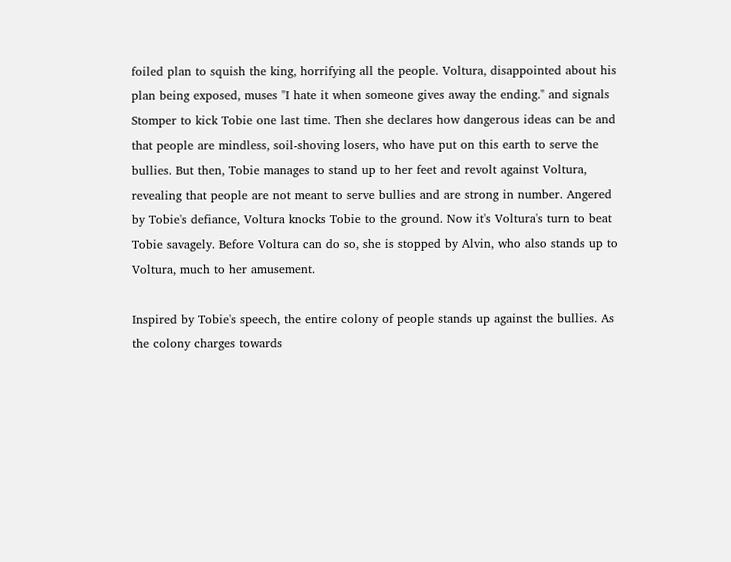foiled plan to squish the king, horrifying all the people. Voltura, disappointed about his plan being exposed, muses "I hate it when someone gives away the ending." and signals Stomper to kick Tobie one last time. Then she declares how dangerous ideas can be and that people are mindless, soil-shoving losers, who have put on this earth to serve the bullies. But then, Tobie manages to stand up to her feet and revolt against Voltura, revealing that people are not meant to serve bullies and are strong in number. Angered by Tobie's defiance, Voltura knocks Tobie to the ground. Now it's Voltura's turn to beat Tobie savagely. Before Voltura can do so, she is stopped by Alvin, who also stands up to Voltura, much to her amusement.

Inspired by Tobie's speech, the entire colony of people stands up against the bullies. As the colony charges towards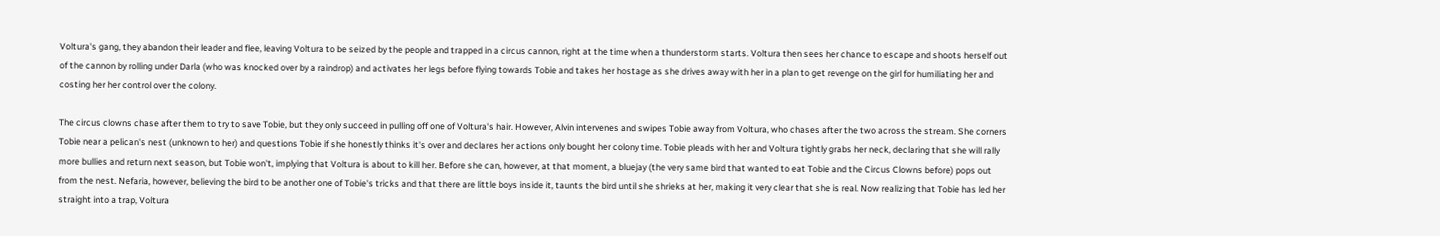Voltura's gang, they abandon their leader and flee, leaving Voltura to be seized by the people and trapped in a circus cannon, right at the time when a thunderstorm starts. Voltura then sees her chance to escape and shoots herself out of the cannon by rolling under Darla (who was knocked over by a raindrop) and activates her legs before flying towards Tobie and takes her hostage as she drives away with her in a plan to get revenge on the girl for humiliating her and costing her her control over the colony.

The circus clowns chase after them to try to save Tobie, but they only succeed in pulling off one of Voltura's hair. However, Alvin intervenes and swipes Tobie away from Voltura, who chases after the two across the stream. She corners Tobie near a pelican's nest (unknown to her) and questions Tobie if she honestly thinks it's over and declares her actions only bought her colony time. Tobie pleads with her and Voltura tightly grabs her neck, declaring that she will rally more bullies and return next season, but Tobie won't, implying that Voltura is about to kill her. Before she can, however, at that moment, a bluejay (the very same bird that wanted to eat Tobie and the Circus Clowns before) pops out from the nest. Nefaria, however, believing the bird to be another one of Tobie's tricks and that there are little boys inside it, taunts the bird until she shrieks at her, making it very clear that she is real. Now realizing that Tobie has led her straight into a trap, Voltura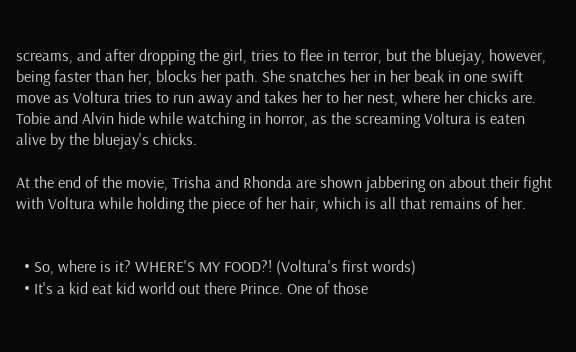screams, and after dropping the girl, tries to flee in terror, but the bluejay, however, being faster than her, blocks her path. She snatches her in her beak in one swift move as Voltura tries to run away and takes her to her nest, where her chicks are. Tobie and Alvin hide while watching in horror, as the screaming Voltura is eaten alive by the bluejay's chicks.

At the end of the movie, Trisha and Rhonda are shown jabbering on about their fight with Voltura while holding the piece of her hair, which is all that remains of her.


  • So, where is it? WHERE'S MY FOOD?! (Voltura's first words)
  • It's a kid eat kid world out there Prince. One of those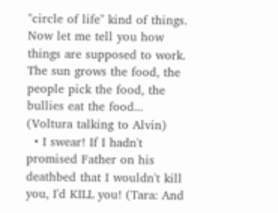"circle of life" kind of things. Now let me tell you how things are supposed to work. The sun grows the food, the people pick the food, the bullies eat the food... (Voltura talking to Alvin)
  • I swear! If I hadn't promised Father on his deathbed that I wouldn't kill you, I'd KILL you! (Tara: And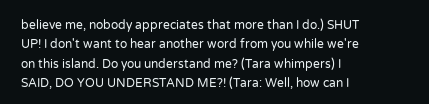believe me, nobody appreciates that more than I do.) SHUT UP! I don't want to hear another word from you while we're on this island. Do you understand me? (Tara whimpers) I SAID, DO YOU UNDERSTAND ME?! (Tara: Well, how can I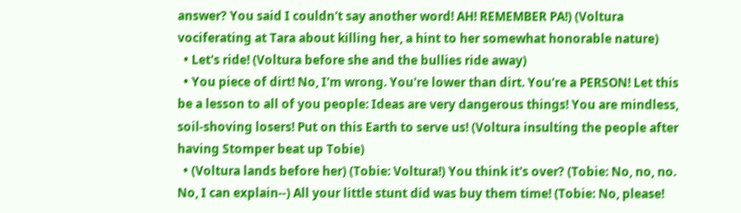answer? You said I couldn't say another word! AH! REMEMBER PA!) (Voltura vociferating at Tara about killing her, a hint to her somewhat honorable nature)
  • Let's ride! (Voltura before she and the bullies ride away)
  • You piece of dirt! No, I'm wrong. You're lower than dirt. You're a PERSON! Let this be a lesson to all of you people: Ideas are very dangerous things! You are mindless, soil-shoving losers! Put on this Earth to serve us! (Voltura insulting the people after having Stomper beat up Tobie)
  • (Voltura lands before her) (Tobie: Voltura!) You think it's over? (Tobie: No, no, no. No, I can explain--) All your little stunt did was buy them time! (Tobie: No, please!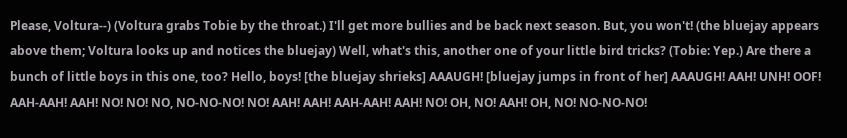Please, Voltura--) (Voltura grabs Tobie by the throat.) I'll get more bullies and be back next season. But, you won't! (the bluejay appears above them; Voltura looks up and notices the bluejay) Well, what's this, another one of your little bird tricks? (Tobie: Yep.) Are there a bunch of little boys in this one, too? Hello, boys! [the bluejay shrieks] AAAUGH! [bluejay jumps in front of her] AAAUGH! AAH! UNH! OOF! AAH-AAH! AAH! NO! NO! NO, NO-NO-NO! NO! AAH! AAH! AAH-AAH! AAH! NO! OH, NO! AAH! OH, NO! NO-NO-NO!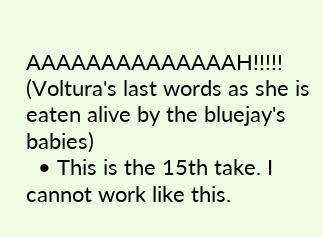AAAAAAAAAAAAAAH!!!!! (Voltura's last words as she is eaten alive by the bluejay's babies)
  • This is the 15th take. I cannot work like this.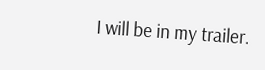I will be in my trailer.